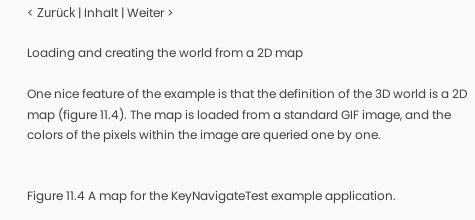< Zurück | Inhalt | Weiter >

Loading and creating the world from a 2D map

One nice feature of the example is that the definition of the 3D world is a 2D map (figure 11.4). The map is loaded from a standard GIF image, and the colors of the pixels within the image are queried one by one.


Figure 11.4 A map for the KeyNavigateTest example application.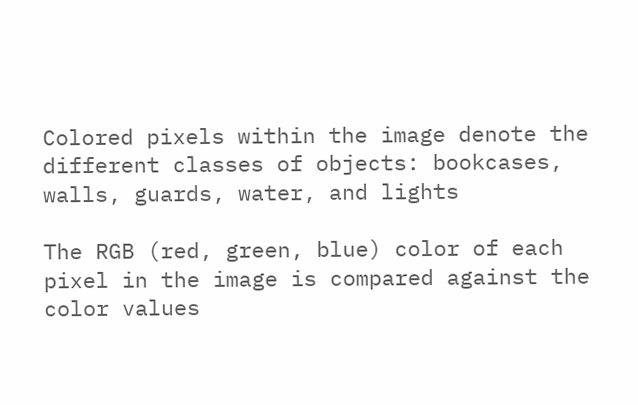Colored pixels within the image denote the different classes of objects: bookcases, walls, guards, water, and lights

The RGB (red, green, blue) color of each pixel in the image is compared against the color values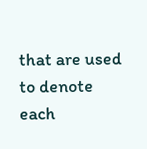that are used to denote each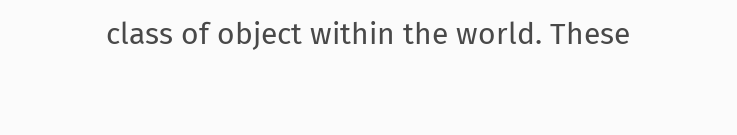class of object within the world. These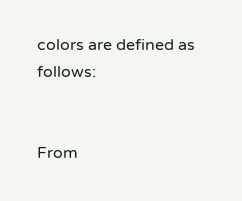colors are defined as follows:


From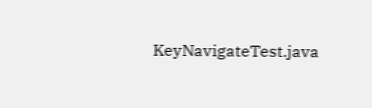KeyNavigateTest.java